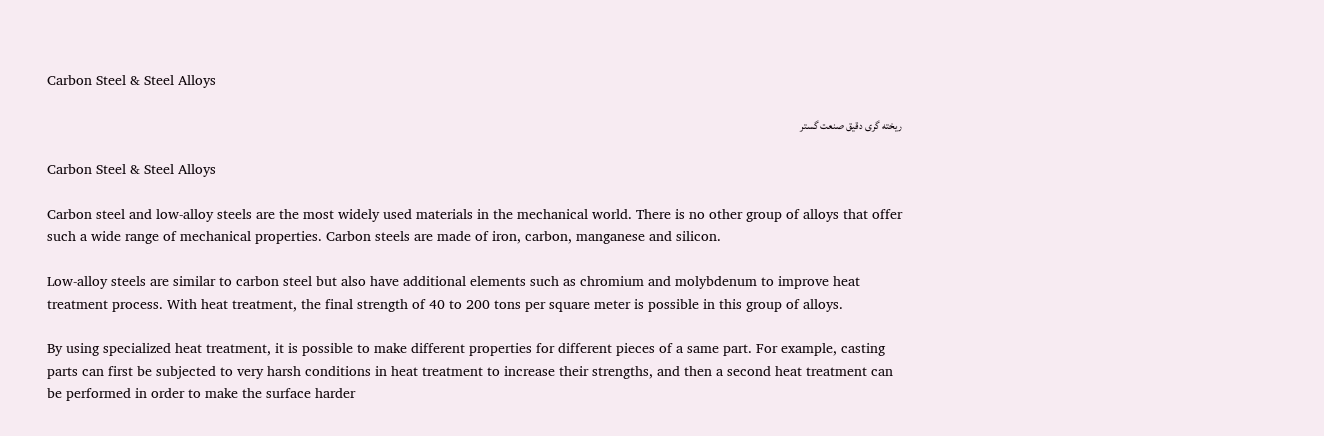Carbon Steel & Steel Alloys

ریخته گری دقیق صنعت گستر

Carbon Steel & Steel Alloys

Carbon steel and low-alloy steels are the most widely used materials in the mechanical world. There is no other group of alloys that offer such a wide range of mechanical properties. Carbon steels are made of iron, carbon, manganese and silicon.

Low-alloy steels are similar to carbon steel but also have additional elements such as chromium and molybdenum to improve heat treatment process. With heat treatment, the final strength of 40 to 200 tons per square meter is possible in this group of alloys.

By using specialized heat treatment, it is possible to make different properties for different pieces of a same part. For example, casting parts can first be subjected to very harsh conditions in heat treatment to increase their strengths, and then a second heat treatment can be performed in order to make the surface harder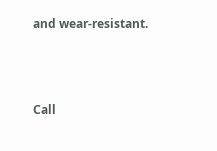and wear-resistant.



Call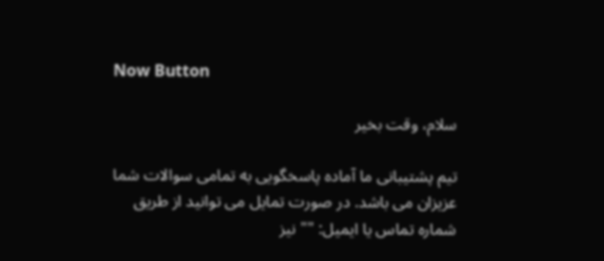Now Button

سلام، وقت بخیر

تیم پشتیبانی ما آماده پاسخگویی به تمامی سوالات شما عزیزان می باشد. در صورت تمایل می توانید از طریق شماره تماس یا ایمیل: "" نیز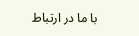با ما در ارتباط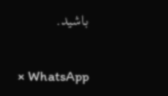باشید.

× WhatsApp